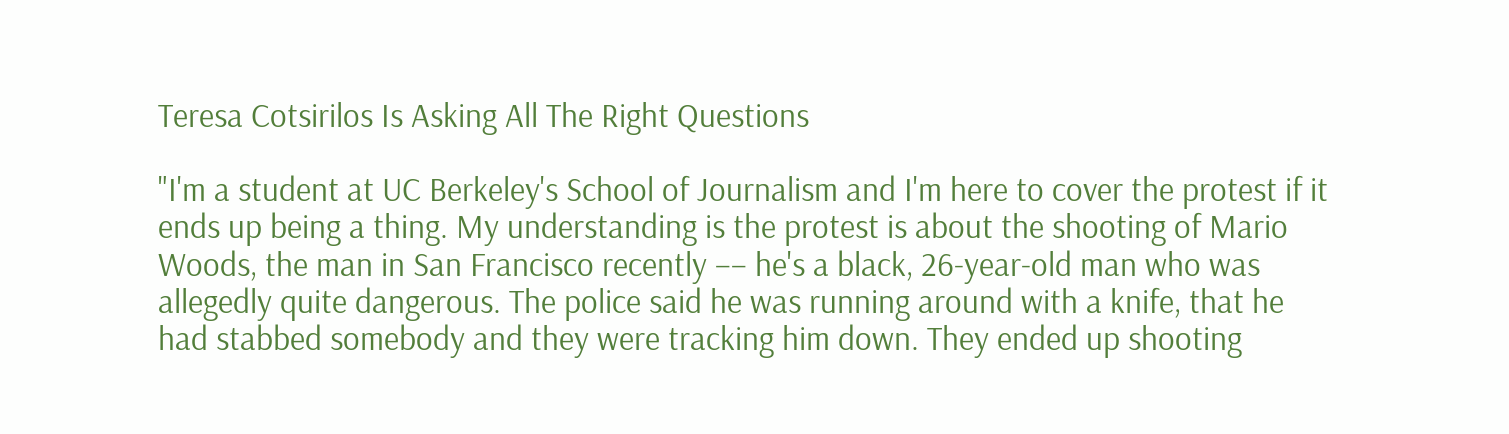Teresa Cotsirilos Is Asking All The Right Questions

"I'm a student at UC Berkeley's School of Journalism and I'm here to cover the protest if it ends up being a thing. My understanding is the protest is about the shooting of Mario Woods, the man in San Francisco recently –– he's a black, 26-year-old man who was allegedly quite dangerous. The police said he was running around with a knife, that he had stabbed somebody and they were tracking him down. They ended up shooting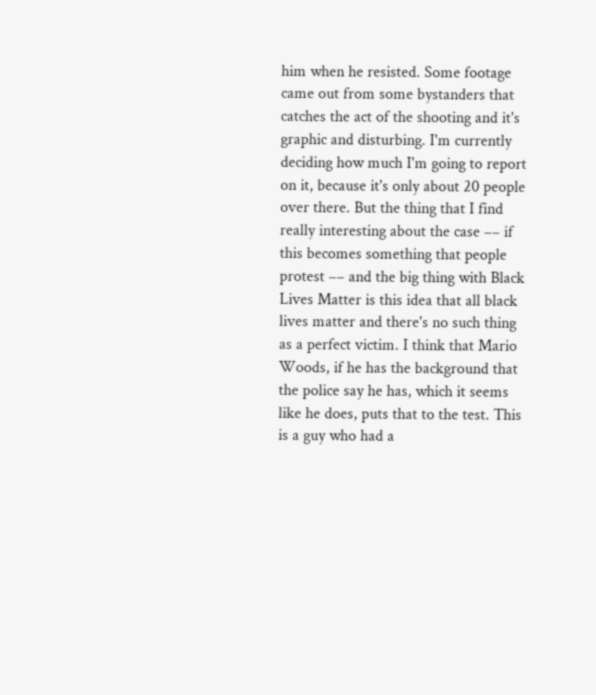him when he resisted. Some footage came out from some bystanders that catches the act of the shooting and it's graphic and disturbing. I'm currently deciding how much I'm going to report on it, because it's only about 20 people over there. But the thing that I find really interesting about the case –– if this becomes something that people protest –– and the big thing with Black Lives Matter is this idea that all black lives matter and there's no such thing as a perfect victim. I think that Mario Woods, if he has the background that the police say he has, which it seems like he does, puts that to the test. This is a guy who had a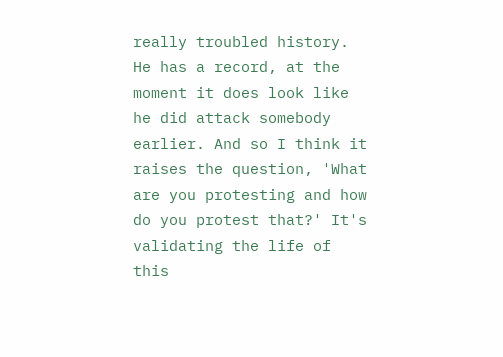really troubled history. He has a record, at the moment it does look like he did attack somebody earlier. And so I think it raises the question, 'What are you protesting and how do you protest that?' It's validating the life of this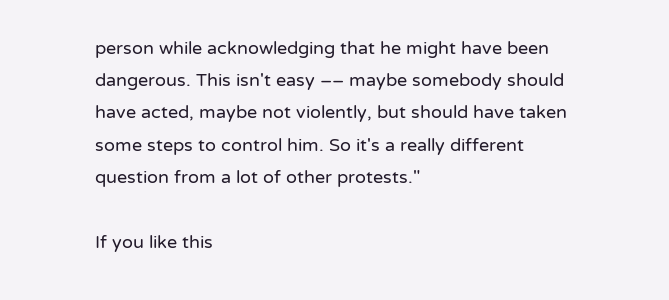person while acknowledging that he might have been dangerous. This isn't easy –– maybe somebody should have acted, maybe not violently, but should have taken some steps to control him. So it's a really different question from a lot of other protests."

If you like this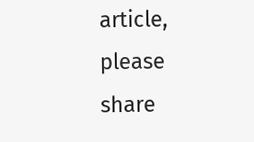article, please share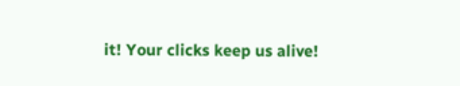it! Your clicks keep us alive!